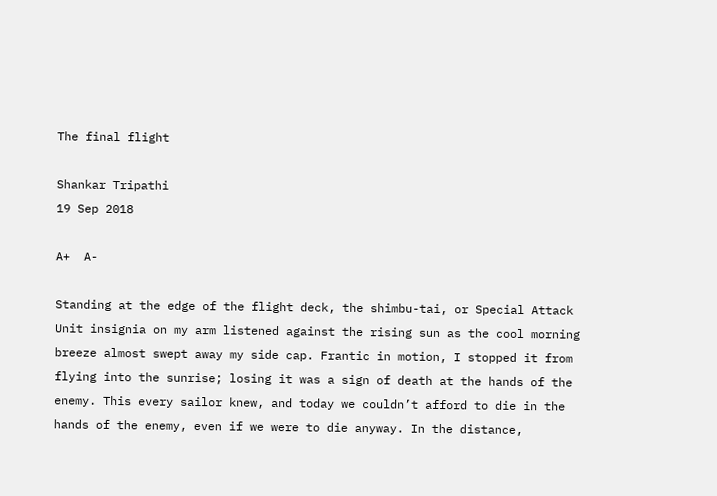The final flight

Shankar Tripathi
19 Sep 2018

A+  A-

Standing at the edge of the flight deck, the shimbu-tai, or Special Attack Unit insignia on my arm listened against the rising sun as the cool morning breeze almost swept away my side cap. Frantic in motion, I stopped it from flying into the sunrise; losing it was a sign of death at the hands of the enemy. This every sailor knew, and today we couldn’t afford to die in the hands of the enemy, even if we were to die anyway. In the distance,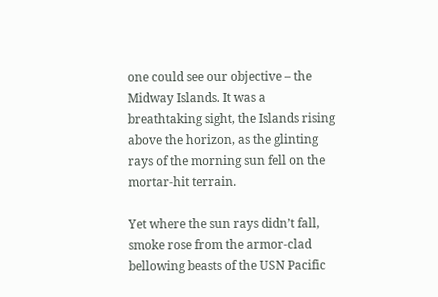one could see our objective – the Midway Islands. It was a breathtaking sight, the Islands rising above the horizon, as the glinting rays of the morning sun fell on the mortar-hit terrain.

Yet where the sun rays didn’t fall, smoke rose from the armor-clad bellowing beasts of the USN Pacific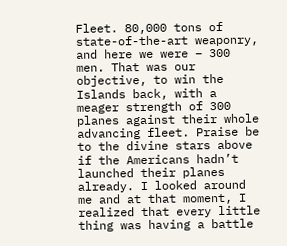Fleet. 80,000 tons of state-of-the-art weaponry, and here we were – 300 men. That was our objective, to win the Islands back, with a meager strength of 300 planes against their whole advancing fleet. Praise be to the divine stars above if the Americans hadn’t launched their planes already. I looked around me and at that moment, I realized that every little thing was having a battle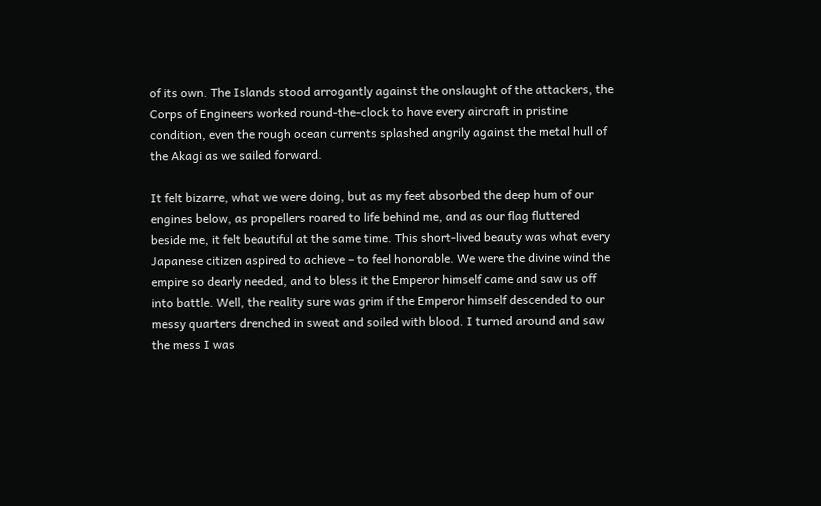of its own. The Islands stood arrogantly against the onslaught of the attackers, the Corps of Engineers worked round-the-clock to have every aircraft in pristine condition, even the rough ocean currents splashed angrily against the metal hull of the Akagi as we sailed forward.

It felt bizarre, what we were doing, but as my feet absorbed the deep hum of our engines below, as propellers roared to life behind me, and as our flag fluttered beside me, it felt beautiful at the same time. This short-lived beauty was what every Japanese citizen aspired to achieve – to feel honorable. We were the divine wind the empire so dearly needed, and to bless it the Emperor himself came and saw us off into battle. Well, the reality sure was grim if the Emperor himself descended to our messy quarters drenched in sweat and soiled with blood. I turned around and saw the mess I was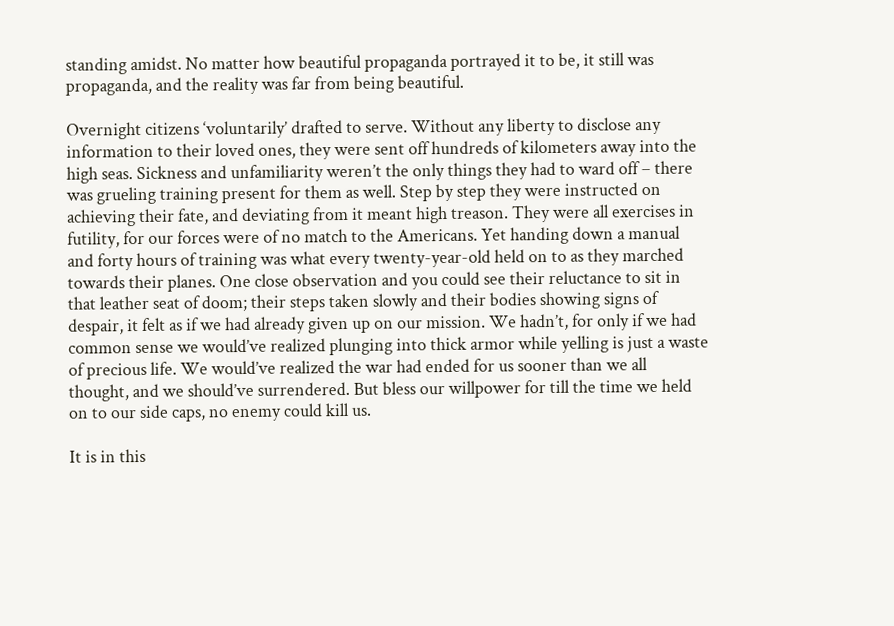standing amidst. No matter how beautiful propaganda portrayed it to be, it still was propaganda, and the reality was far from being beautiful.

Overnight citizens ‘voluntarily’ drafted to serve. Without any liberty to disclose any information to their loved ones, they were sent off hundreds of kilometers away into the high seas. Sickness and unfamiliarity weren’t the only things they had to ward off – there was grueling training present for them as well. Step by step they were instructed on achieving their fate, and deviating from it meant high treason. They were all exercises in futility, for our forces were of no match to the Americans. Yet handing down a manual and forty hours of training was what every twenty-year-old held on to as they marched towards their planes. One close observation and you could see their reluctance to sit in that leather seat of doom; their steps taken slowly and their bodies showing signs of despair, it felt as if we had already given up on our mission. We hadn’t, for only if we had common sense we would’ve realized plunging into thick armor while yelling is just a waste of precious life. We would’ve realized the war had ended for us sooner than we all thought, and we should’ve surrendered. But bless our willpower for till the time we held on to our side caps, no enemy could kill us.

It is in this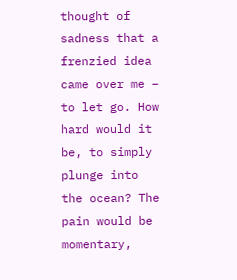thought of sadness that a frenzied idea came over me – to let go. How hard would it be, to simply plunge into the ocean? The pain would be momentary,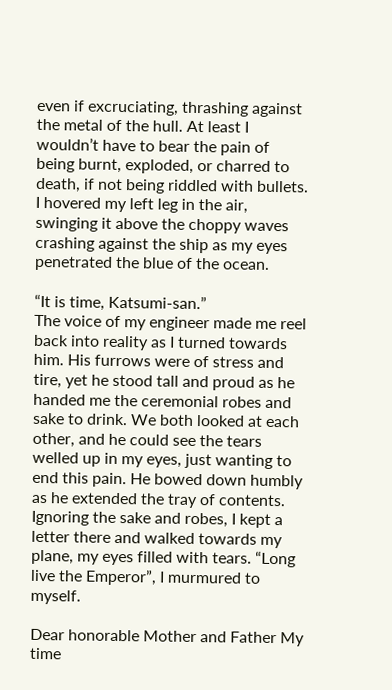even if excruciating, thrashing against the metal of the hull. At least I wouldn’t have to bear the pain of being burnt, exploded, or charred to death, if not being riddled with bullets. I hovered my left leg in the air, swinging it above the choppy waves crashing against the ship as my eyes penetrated the blue of the ocean.

“It is time, Katsumi-san.”
The voice of my engineer made me reel back into reality as I turned towards him. His furrows were of stress and tire, yet he stood tall and proud as he handed me the ceremonial robes and sake to drink. We both looked at each other, and he could see the tears welled up in my eyes, just wanting to end this pain. He bowed down humbly as he extended the tray of contents. Ignoring the sake and robes, I kept a letter there and walked towards my plane, my eyes filled with tears. “Long live the Emperor”, I murmured to myself.

Dear honorable Mother and Father My time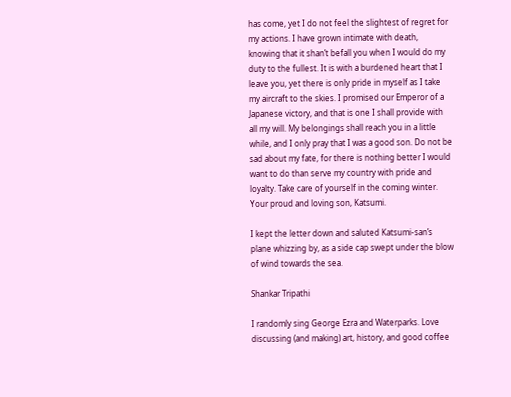has come, yet I do not feel the slightest of regret for my actions. I have grown intimate with death, knowing that it shan’t befall you when I would do my duty to the fullest. It is with a burdened heart that I leave you, yet there is only pride in myself as I take my aircraft to the skies. I promised our Emperor of a Japanese victory, and that is one I shall provide with all my will. My belongings shall reach you in a little while, and I only pray that I was a good son. Do not be sad about my fate, for there is nothing better I would want to do than serve my country with pride and loyalty. Take care of yourself in the coming winter.
Your proud and loving son, Katsumi.

I kept the letter down and saluted Katsumi-san’s plane whizzing by, as a side cap swept under the blow of wind towards the sea.

Shankar Tripathi

I randomly sing George Ezra and Waterparks. Love discussing (and making) art, history, and good coffee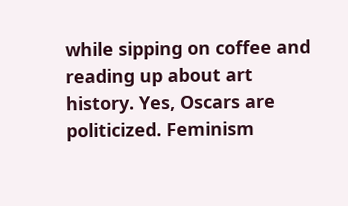while sipping on coffee and reading up about art history. Yes, Oscars are politicized. Feminism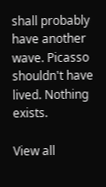shall probably have another wave. Picasso shouldn't have lived. Nothing exists.

View all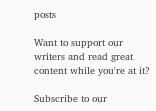posts

Want to support our writers and read great content while you're at it?

Subscribe to our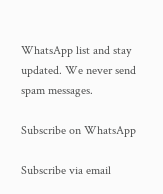WhatsApp list and stay updated. We never send spam messages.

Subscribe on WhatsApp

Subscribe via email